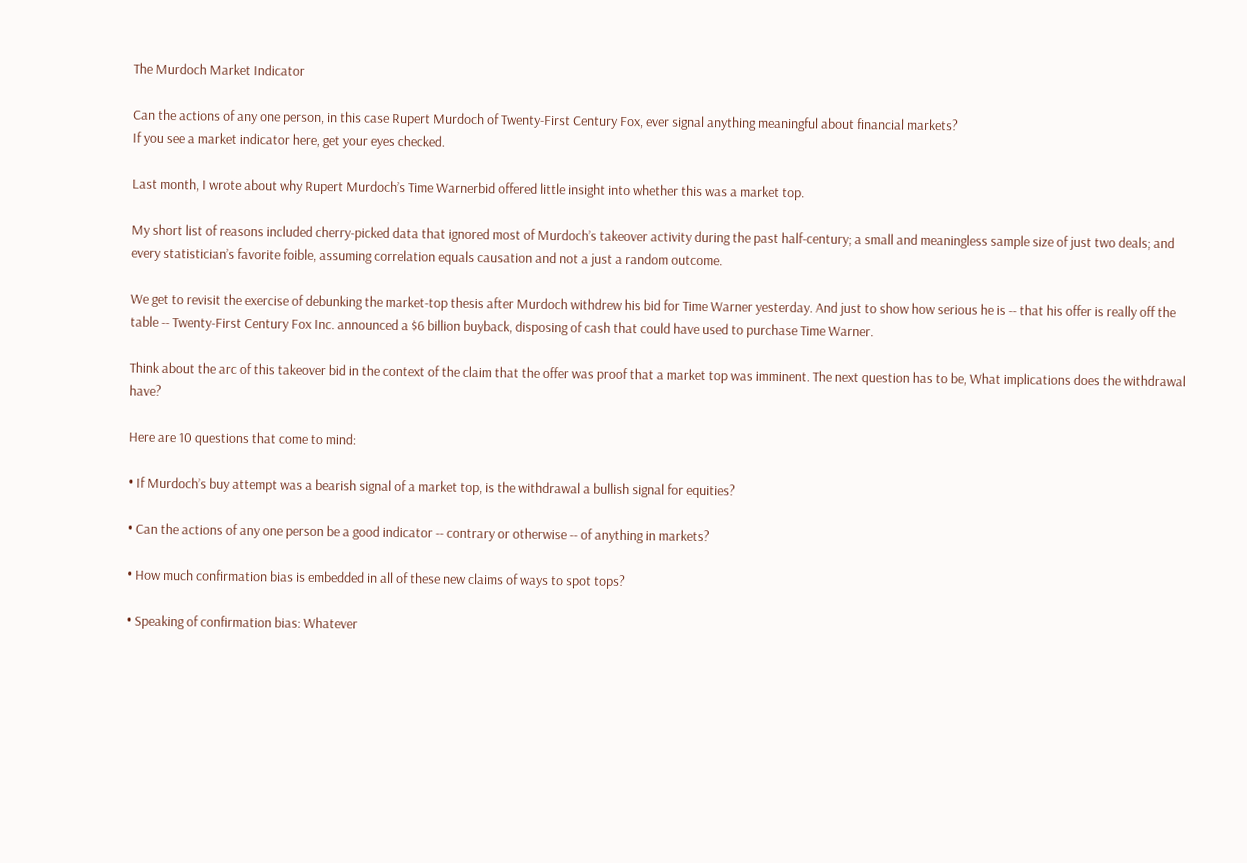The Murdoch Market Indicator

Can the actions of any one person, in this case Rupert Murdoch of Twenty-First Century Fox, ever signal anything meaningful about financial markets?
If you see a market indicator here, get your eyes checked.

Last month, I wrote about why Rupert Murdoch’s Time Warnerbid offered little insight into whether this was a market top.

My short list of reasons included cherry-picked data that ignored most of Murdoch’s takeover activity during the past half-century; a small and meaningless sample size of just two deals; and every statistician’s favorite foible, assuming correlation equals causation and not a just a random outcome.

We get to revisit the exercise of debunking the market-top thesis after Murdoch withdrew his bid for Time Warner yesterday. And just to show how serious he is -- that his offer is really off the table -- Twenty-First Century Fox Inc. announced a $6 billion buyback, disposing of cash that could have used to purchase Time Warner.

Think about the arc of this takeover bid in the context of the claim that the offer was proof that a market top was imminent. The next question has to be, What implications does the withdrawal have?

Here are 10 questions that come to mind:

• If Murdoch’s buy attempt was a bearish signal of a market top, is the withdrawal a bullish signal for equities?

• Can the actions of any one person be a good indicator -- contrary or otherwise -- of anything in markets?

• How much confirmation bias is embedded in all of these new claims of ways to spot tops?

• Speaking of confirmation bias: Whatever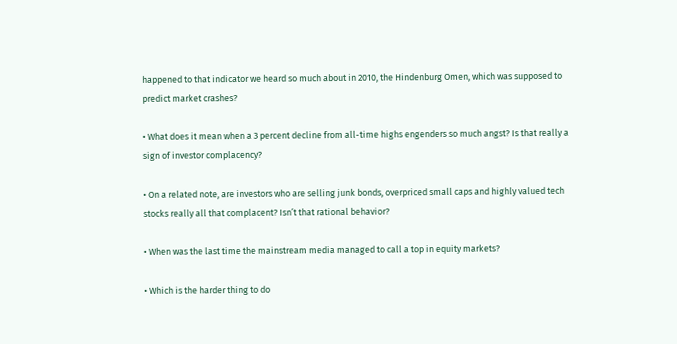happened to that indicator we heard so much about in 2010, the Hindenburg Omen, which was supposed to predict market crashes?

• What does it mean when a 3 percent decline from all-time highs engenders so much angst? Is that really a sign of investor complacency?

• On a related note, are investors who are selling junk bonds, overpriced small caps and highly valued tech stocks really all that complacent? Isn’t that rational behavior?

• When was the last time the mainstream media managed to call a top in equity markets?

• Which is the harder thing to do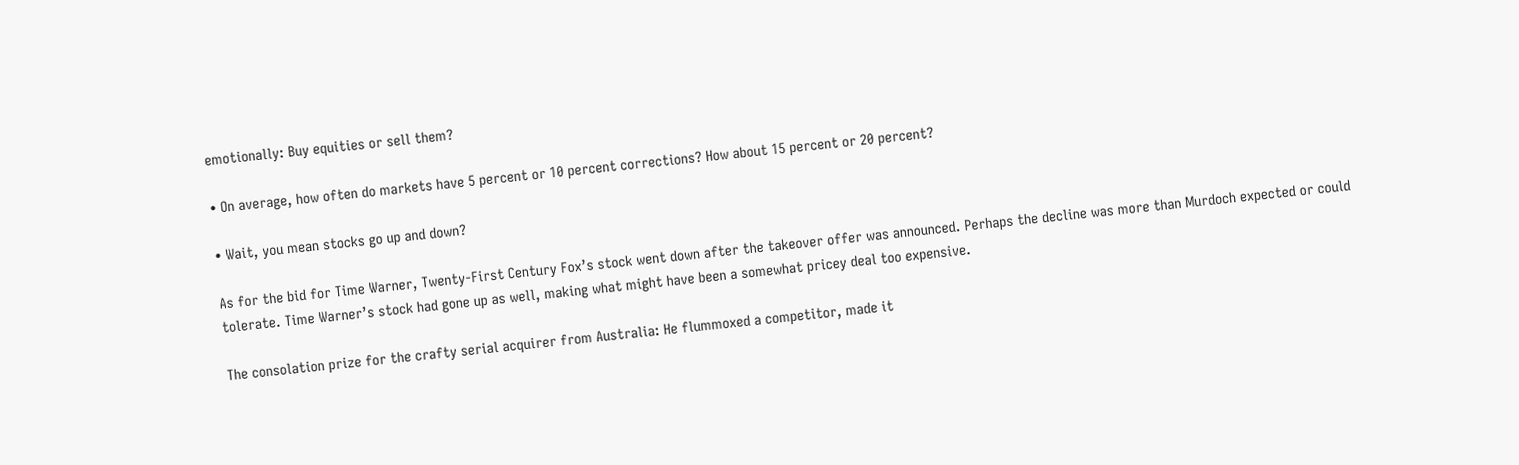emotionally: Buy equities or sell them?

• On average, how often do markets have 5 percent or 10 percent corrections? How about 15 percent or 20 percent?

• Wait, you mean stocks go up and down?

As for the bid for Time Warner, Twenty-First Century Fox’s stock went down after the takeover offer was announced. Perhaps the decline was more than Murdoch expected or could tolerate. Time Warner’s stock had gone up as well, making what might have been a somewhat pricey deal too expensive.

The consolation prize for the crafty serial acquirer from Australia: He flummoxed a competitor, made it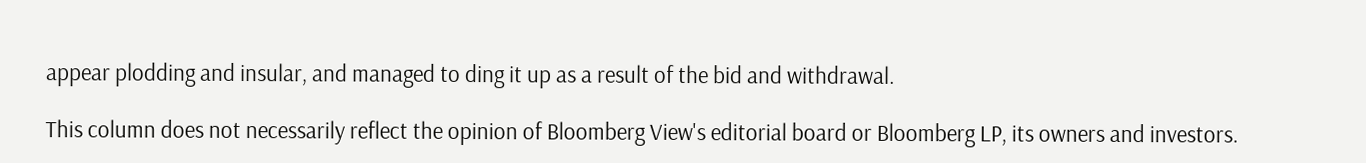appear plodding and insular, and managed to ding it up as a result of the bid and withdrawal.

This column does not necessarily reflect the opinion of Bloomberg View's editorial board or Bloomberg LP, its owners and investors.